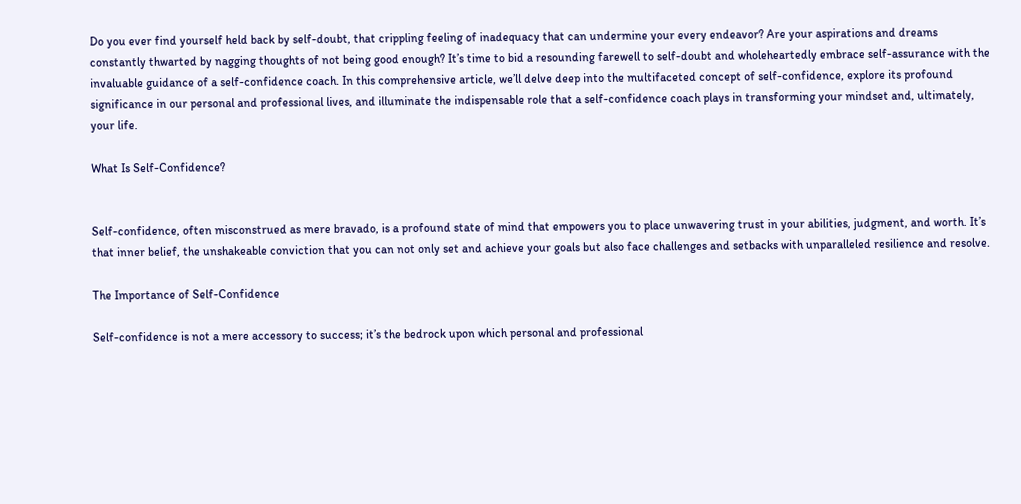Do you ever find yourself held back by self-doubt, that crippling feeling of inadequacy that can undermine your every endeavor? Are your aspirations and dreams constantly thwarted by nagging thoughts of not being good enough? It’s time to bid a resounding farewell to self-doubt and wholeheartedly embrace self-assurance with the invaluable guidance of a self-confidence coach. In this comprehensive article, we’ll delve deep into the multifaceted concept of self-confidence, explore its profound significance in our personal and professional lives, and illuminate the indispensable role that a self-confidence coach plays in transforming your mindset and, ultimately, your life.

What Is Self-Confidence?


Self-confidence, often misconstrued as mere bravado, is a profound state of mind that empowers you to place unwavering trust in your abilities, judgment, and worth. It’s that inner belief, the unshakeable conviction that you can not only set and achieve your goals but also face challenges and setbacks with unparalleled resilience and resolve.

The Importance of Self-Confidence

Self-confidence is not a mere accessory to success; it’s the bedrock upon which personal and professional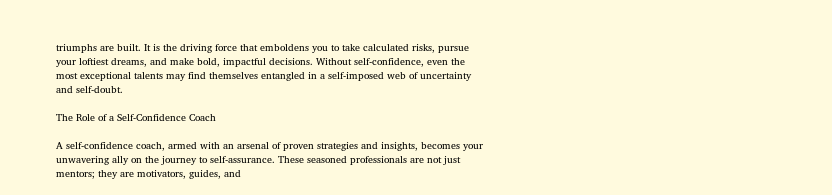triumphs are built. It is the driving force that emboldens you to take calculated risks, pursue your loftiest dreams, and make bold, impactful decisions. Without self-confidence, even the most exceptional talents may find themselves entangled in a self-imposed web of uncertainty and self-doubt.

The Role of a Self-Confidence Coach

A self-confidence coach, armed with an arsenal of proven strategies and insights, becomes your unwavering ally on the journey to self-assurance. These seasoned professionals are not just mentors; they are motivators, guides, and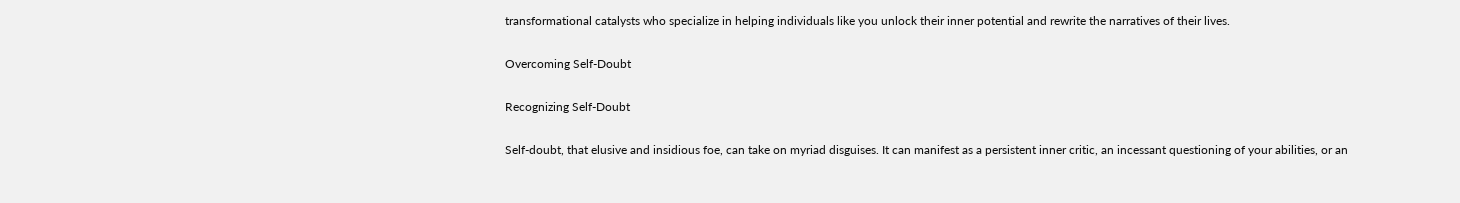transformational catalysts who specialize in helping individuals like you unlock their inner potential and rewrite the narratives of their lives.

Overcoming Self-Doubt

Recognizing Self-Doubt

Self-doubt, that elusive and insidious foe, can take on myriad disguises. It can manifest as a persistent inner critic, an incessant questioning of your abilities, or an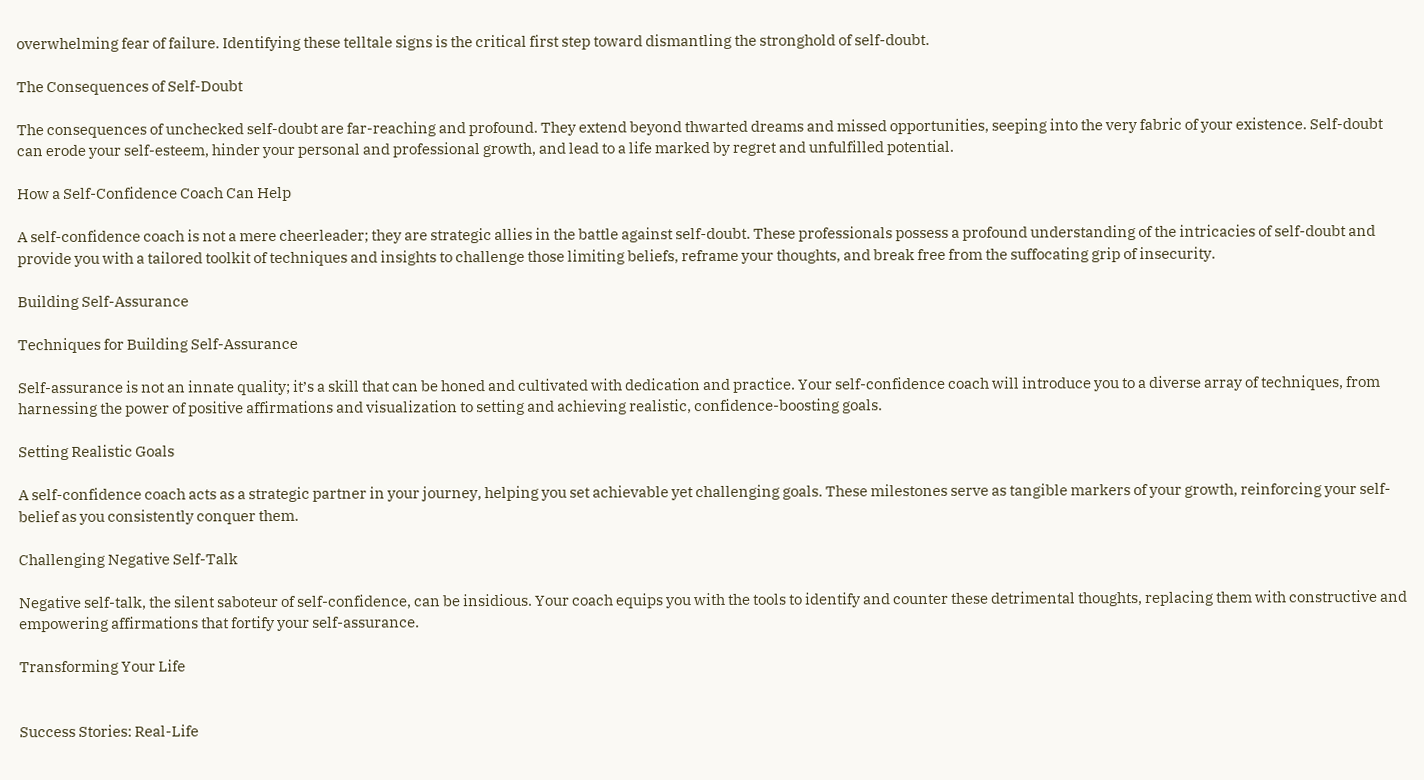overwhelming fear of failure. Identifying these telltale signs is the critical first step toward dismantling the stronghold of self-doubt.

The Consequences of Self-Doubt

The consequences of unchecked self-doubt are far-reaching and profound. They extend beyond thwarted dreams and missed opportunities, seeping into the very fabric of your existence. Self-doubt can erode your self-esteem, hinder your personal and professional growth, and lead to a life marked by regret and unfulfilled potential.

How a Self-Confidence Coach Can Help

A self-confidence coach is not a mere cheerleader; they are strategic allies in the battle against self-doubt. These professionals possess a profound understanding of the intricacies of self-doubt and provide you with a tailored toolkit of techniques and insights to challenge those limiting beliefs, reframe your thoughts, and break free from the suffocating grip of insecurity.

Building Self-Assurance

Techniques for Building Self-Assurance

Self-assurance is not an innate quality; it’s a skill that can be honed and cultivated with dedication and practice. Your self-confidence coach will introduce you to a diverse array of techniques, from harnessing the power of positive affirmations and visualization to setting and achieving realistic, confidence-boosting goals.

Setting Realistic Goals

A self-confidence coach acts as a strategic partner in your journey, helping you set achievable yet challenging goals. These milestones serve as tangible markers of your growth, reinforcing your self-belief as you consistently conquer them.

Challenging Negative Self-Talk

Negative self-talk, the silent saboteur of self-confidence, can be insidious. Your coach equips you with the tools to identify and counter these detrimental thoughts, replacing them with constructive and empowering affirmations that fortify your self-assurance.

Transforming Your Life


Success Stories: Real-Life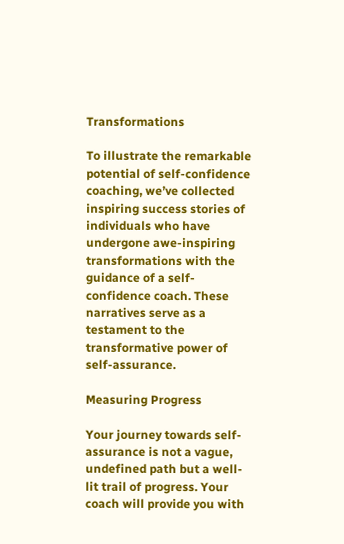Transformations

To illustrate the remarkable potential of self-confidence coaching, we’ve collected inspiring success stories of individuals who have undergone awe-inspiring transformations with the guidance of a self-confidence coach. These narratives serve as a testament to the transformative power of self-assurance.

Measuring Progress

Your journey towards self-assurance is not a vague, undefined path but a well-lit trail of progress. Your coach will provide you with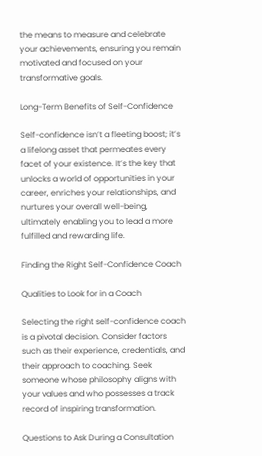the means to measure and celebrate your achievements, ensuring you remain motivated and focused on your transformative goals.

Long-Term Benefits of Self-Confidence

Self-confidence isn’t a fleeting boost; it’s a lifelong asset that permeates every facet of your existence. It’s the key that unlocks a world of opportunities in your career, enriches your relationships, and nurtures your overall well-being, ultimately enabling you to lead a more fulfilled and rewarding life.

Finding the Right Self-Confidence Coach

Qualities to Look for in a Coach

Selecting the right self-confidence coach is a pivotal decision. Consider factors such as their experience, credentials, and their approach to coaching. Seek someone whose philosophy aligns with your values and who possesses a track record of inspiring transformation.

Questions to Ask During a Consultation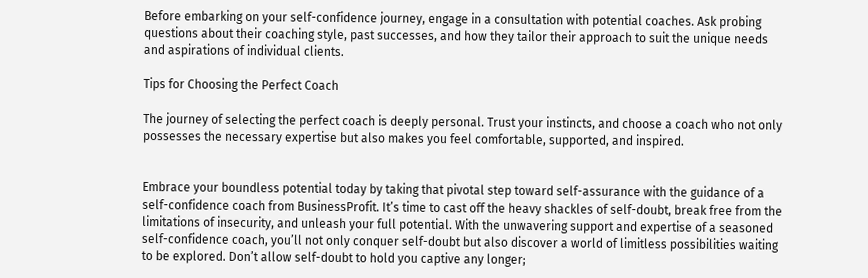Before embarking on your self-confidence journey, engage in a consultation with potential coaches. Ask probing questions about their coaching style, past successes, and how they tailor their approach to suit the unique needs and aspirations of individual clients.

Tips for Choosing the Perfect Coach

The journey of selecting the perfect coach is deeply personal. Trust your instincts, and choose a coach who not only possesses the necessary expertise but also makes you feel comfortable, supported, and inspired.


Embrace your boundless potential today by taking that pivotal step toward self-assurance with the guidance of a self-confidence coach from BusinessProfit. It’s time to cast off the heavy shackles of self-doubt, break free from the limitations of insecurity, and unleash your full potential. With the unwavering support and expertise of a seasoned self-confidence coach, you’ll not only conquer self-doubt but also discover a world of limitless possibilities waiting to be explored. Don’t allow self-doubt to hold you captive any longer;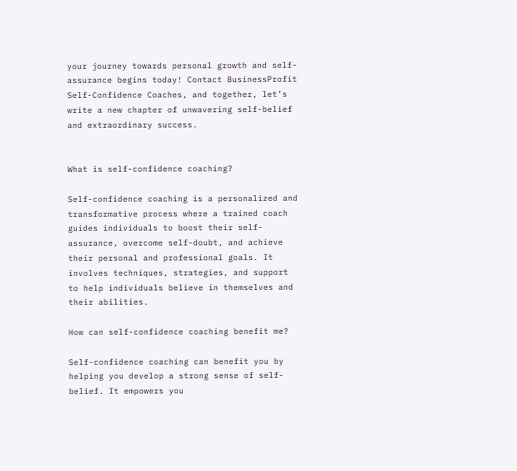your journey towards personal growth and self-assurance begins today! Contact BusinessProfit Self-Confidence Coaches, and together, let’s write a new chapter of unwavering self-belief and extraordinary success.


What is self-confidence coaching?

Self-confidence coaching is a personalized and transformative process where a trained coach guides individuals to boost their self-assurance, overcome self-doubt, and achieve their personal and professional goals. It involves techniques, strategies, and support to help individuals believe in themselves and their abilities.

How can self-confidence coaching benefit me?

Self-confidence coaching can benefit you by helping you develop a strong sense of self-belief. It empowers you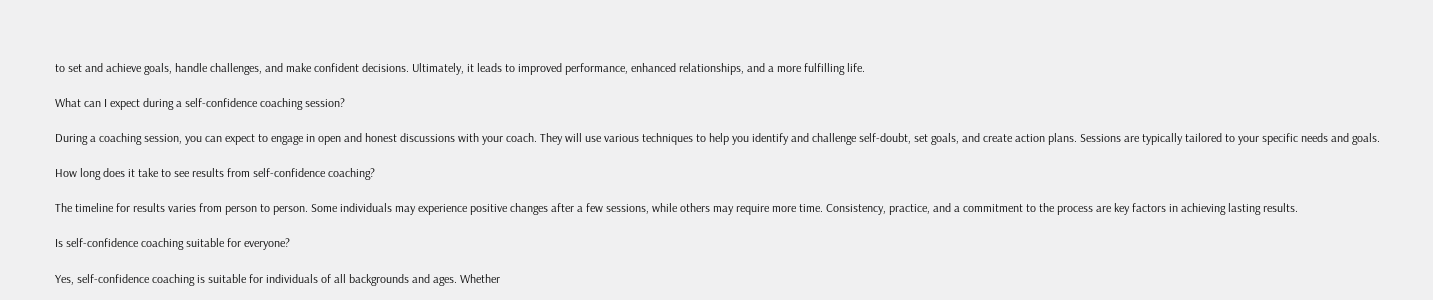to set and achieve goals, handle challenges, and make confident decisions. Ultimately, it leads to improved performance, enhanced relationships, and a more fulfilling life.

What can I expect during a self-confidence coaching session?

During a coaching session, you can expect to engage in open and honest discussions with your coach. They will use various techniques to help you identify and challenge self-doubt, set goals, and create action plans. Sessions are typically tailored to your specific needs and goals.

How long does it take to see results from self-confidence coaching?

The timeline for results varies from person to person. Some individuals may experience positive changes after a few sessions, while others may require more time. Consistency, practice, and a commitment to the process are key factors in achieving lasting results.

Is self-confidence coaching suitable for everyone?

Yes, self-confidence coaching is suitable for individuals of all backgrounds and ages. Whether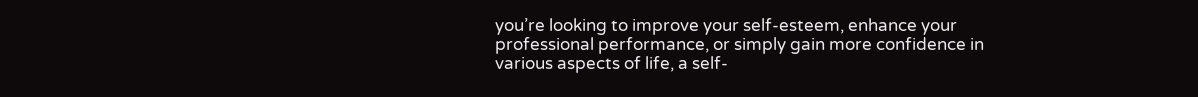you’re looking to improve your self-esteem, enhance your professional performance, or simply gain more confidence in various aspects of life, a self-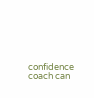confidence coach can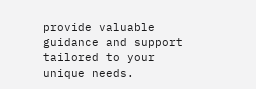provide valuable guidance and support tailored to your unique needs.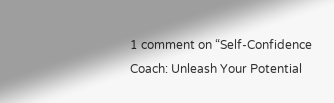1 comment on “Self-Confidence Coach: Unleash Your Potential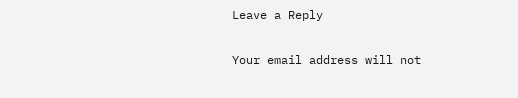Leave a Reply

Your email address will not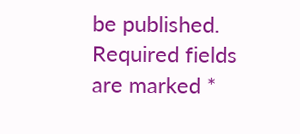be published. Required fields are marked *